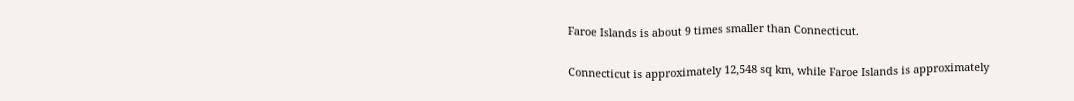Faroe Islands is about 9 times smaller than Connecticut.

Connecticut is approximately 12,548 sq km, while Faroe Islands is approximately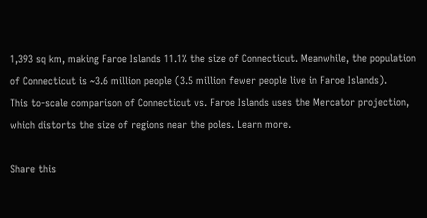1,393 sq km, making Faroe Islands 11.1% the size of Connecticut. Meanwhile, the population of Connecticut is ~3.6 million people (3.5 million fewer people live in Faroe Islands).
This to-scale comparison of Connecticut vs. Faroe Islands uses the Mercator projection, which distorts the size of regions near the poles. Learn more.

Share this